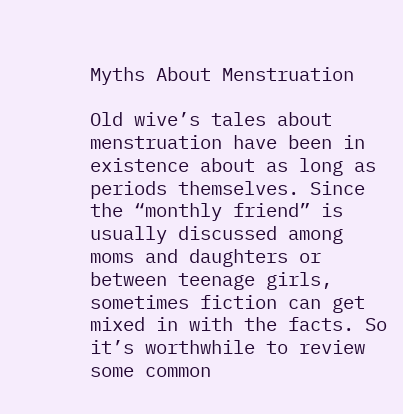Myths About Menstruation

Old wive’s tales about menstruation have been in existence about as long as periods themselves. Since the “monthly friend” is usually discussed among moms and daughters or between teenage girls, sometimes fiction can get mixed in with the facts. So it’s worthwhile to review some common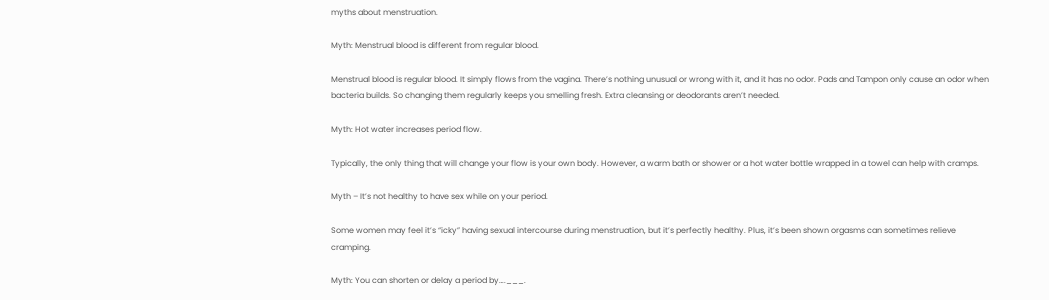myths about menstruation.

Myth: Menstrual blood is different from regular blood.

Menstrual blood is regular blood. It simply flows from the vagina. There’s nothing unusual or wrong with it, and it has no odor. Pads and Tampon only cause an odor when bacteria builds. So changing them regularly keeps you smelling fresh. Extra cleansing or deodorants aren’t needed.

Myth: Hot water increases period flow.

Typically, the only thing that will change your flow is your own body. However, a warm bath or shower or a hot water bottle wrapped in a towel can help with cramps.

Myth – It’s not healthy to have sex while on your period.

Some women may feel it’s “icky” having sexual intercourse during menstruation, but it’s perfectly healthy. Plus, it’s been shown orgasms can sometimes relieve cramping.

Myth: You can shorten or delay a period by….___.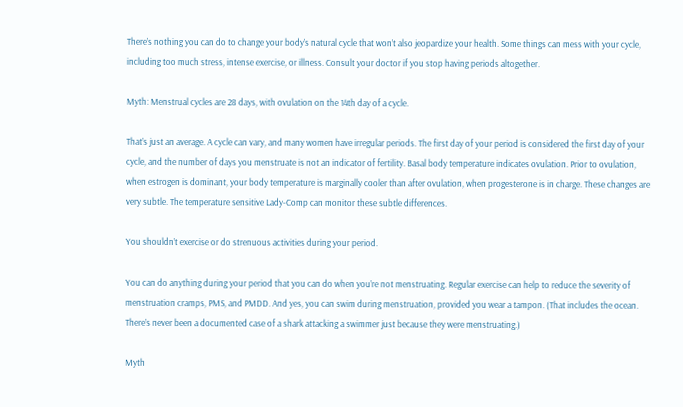There’s nothing you can do to change your body’s natural cycle that won’t also jeopardize your health. Some things can mess with your cycle, including too much stress, intense exercise, or illness. Consult your doctor if you stop having periods altogether.

Myth: Menstrual cycles are 28 days, with ovulation on the 14th day of a cycle.

That’s just an average. A cycle can vary, and many women have irregular periods. The first day of your period is considered the first day of your cycle, and the number of days you menstruate is not an indicator of fertility. Basal body temperature indicates ovulation. Prior to ovulation, when estrogen is dominant, your body temperature is marginally cooler than after ovulation, when progesterone is in charge. These changes are very subtle. The temperature sensitive Lady-Comp can monitor these subtle differences.

You shouldn’t exercise or do strenuous activities during your period.

You can do anything during your period that you can do when you’re not menstruating. Regular exercise can help to reduce the severity of menstruation cramps, PMS, and PMDD. And yes, you can swim during menstruation, provided you wear a tampon. (That includes the ocean. There’s never been a documented case of a shark attacking a swimmer just because they were menstruating.)

Myth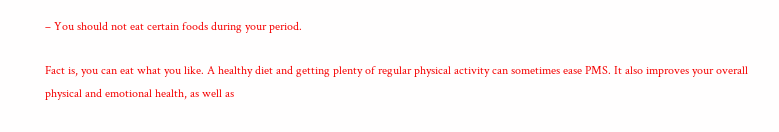– You should not eat certain foods during your period.

Fact is, you can eat what you like. A healthy diet and getting plenty of regular physical activity can sometimes ease PMS. It also improves your overall physical and emotional health, as well as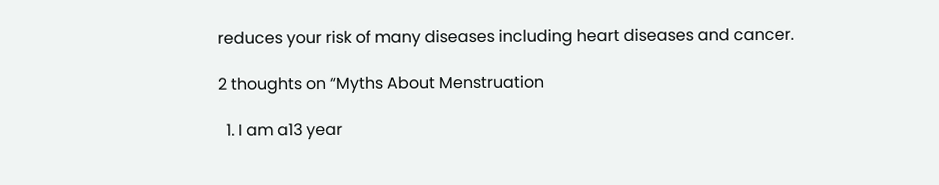reduces your risk of many diseases including heart diseases and cancer.

2 thoughts on “Myths About Menstruation

  1. I am a13 year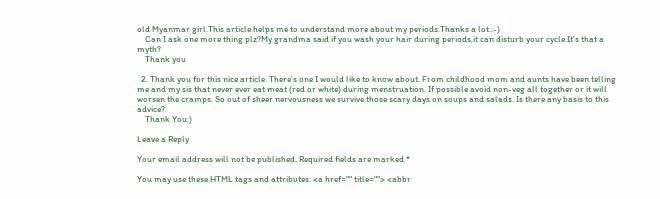old Myanmar girl.This article helps me to understand more about my periods.Thanks a lot.:-)
    Can I ask one more thing plz?My grandma said if you wash your hair during periods,it can disturb your cycle.It’s that a myth?
    Thank you

  2. Thank you for this nice article. There’s one I would like to know about. From childhood mom and aunts have been telling me and my sis that never ever eat meat (red or white) during menstruation. If possible avoid non-veg all together or it will worsen the cramps. So out of sheer nervousness we survive those scary days on soups and salads. Is there any basis to this advice?
    Thank You:)

Leave a Reply

Your email address will not be published. Required fields are marked *

You may use these HTML tags and attributes: <a href="" title=""> <abbr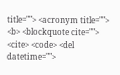title=""> <acronym title=""> <b> <blockquote cite=""> <cite> <code> <del datetime="">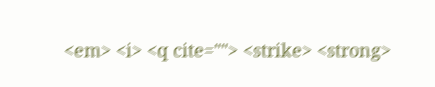<em> <i> <q cite=""> <strike> <strong>